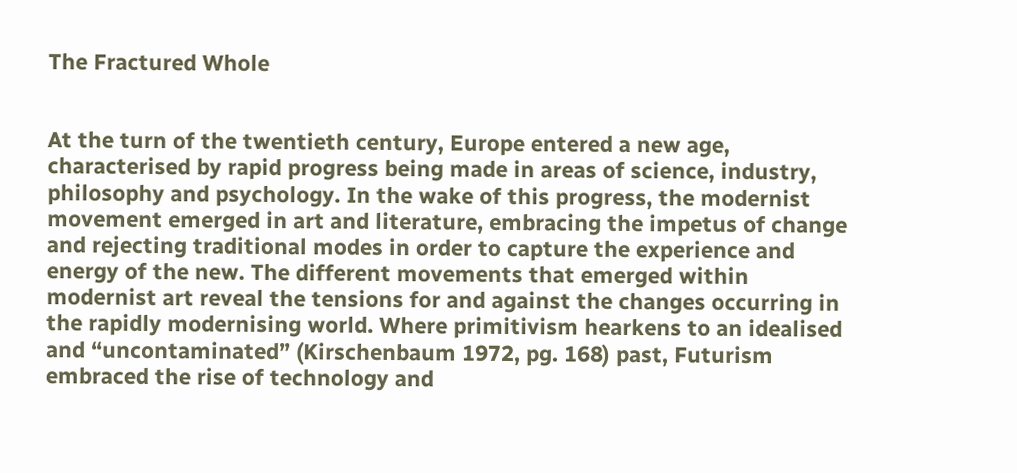The Fractured Whole


At the turn of the twentieth century, Europe entered a new age, characterised by rapid progress being made in areas of science, industry, philosophy and psychology. In the wake of this progress, the modernist movement emerged in art and literature, embracing the impetus of change and rejecting traditional modes in order to capture the experience and energy of the new. The different movements that emerged within modernist art reveal the tensions for and against the changes occurring in the rapidly modernising world. Where primitivism hearkens to an idealised and “uncontaminated” (Kirschenbaum 1972, pg. 168) past, Futurism embraced the rise of technology and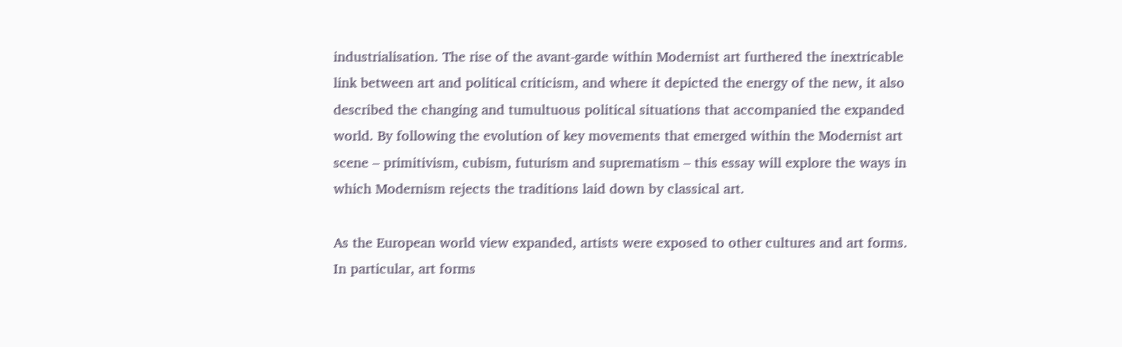industrialisation. The rise of the avant-garde within Modernist art furthered the inextricable link between art and political criticism, and where it depicted the energy of the new, it also described the changing and tumultuous political situations that accompanied the expanded world. By following the evolution of key movements that emerged within the Modernist art scene – primitivism, cubism, futurism and suprematism – this essay will explore the ways in which Modernism rejects the traditions laid down by classical art.

As the European world view expanded, artists were exposed to other cultures and art forms. In particular, art forms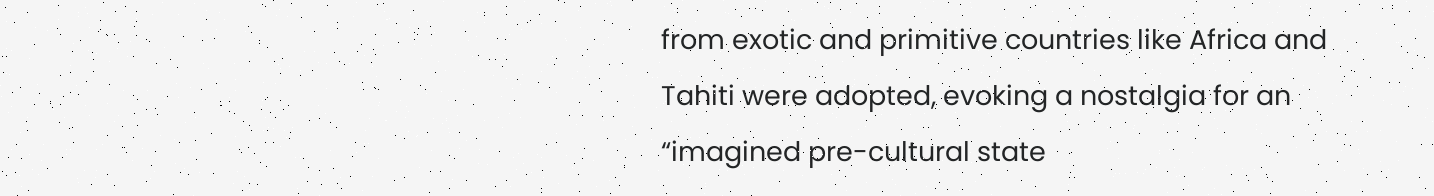from exotic and primitive countries like Africa and Tahiti were adopted, evoking a nostalgia for an “imagined pre-cultural state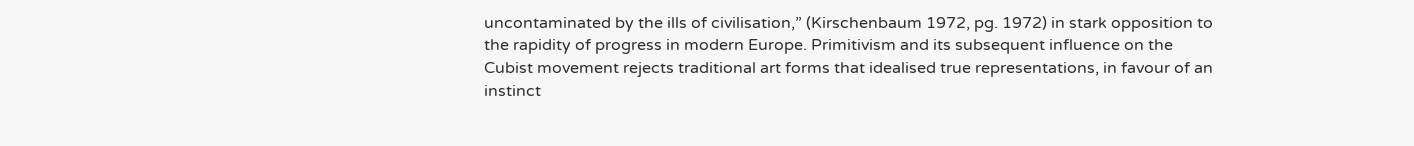uncontaminated by the ills of civilisation,” (Kirschenbaum 1972, pg. 1972) in stark opposition to the rapidity of progress in modern Europe. Primitivism and its subsequent influence on the Cubist movement rejects traditional art forms that idealised true representations, in favour of an instinct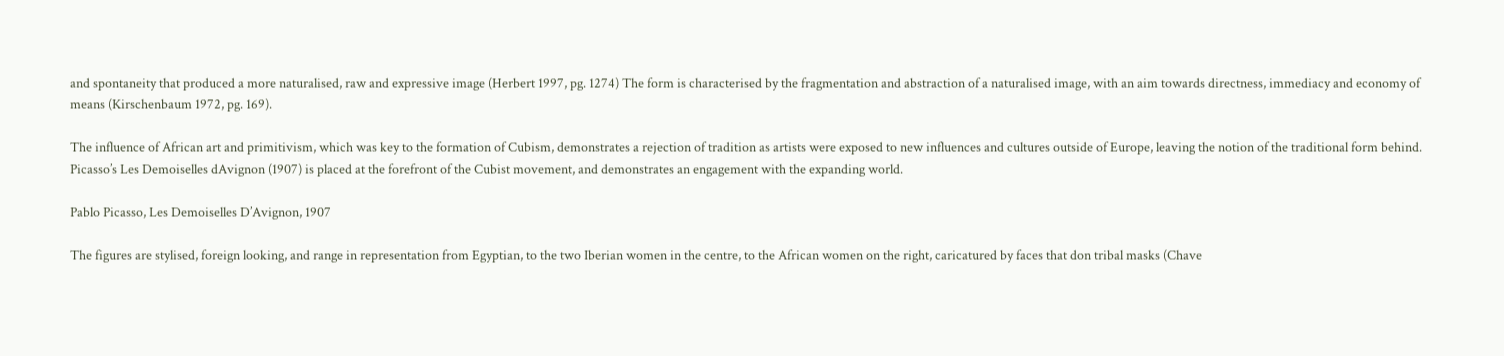and spontaneity that produced a more naturalised, raw and expressive image (Herbert 1997, pg. 1274) The form is characterised by the fragmentation and abstraction of a naturalised image, with an aim towards directness, immediacy and economy of means (Kirschenbaum 1972, pg. 169).

The influence of African art and primitivism, which was key to the formation of Cubism, demonstrates a rejection of tradition as artists were exposed to new influences and cultures outside of Europe, leaving the notion of the traditional form behind. Picasso’s Les Demoiselles dAvignon (1907) is placed at the forefront of the Cubist movement, and demonstrates an engagement with the expanding world.

Pablo Picasso, Les Demoiselles D’Avignon, 1907

The figures are stylised, foreign looking, and range in representation from Egyptian, to the two Iberian women in the centre, to the African women on the right, caricatured by faces that don tribal masks (Chave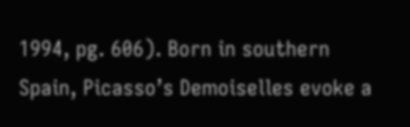1994, pg. 606). Born in southern Spain, Picasso’s Demoiselles evoke a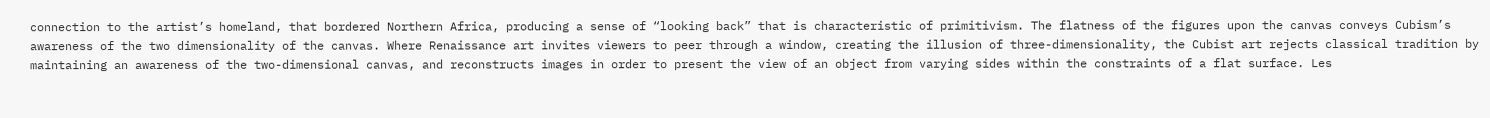connection to the artist’s homeland, that bordered Northern Africa, producing a sense of “looking back” that is characteristic of primitivism. The flatness of the figures upon the canvas conveys Cubism’s awareness of the two dimensionality of the canvas. Where Renaissance art invites viewers to peer through a window, creating the illusion of three-dimensionality, the Cubist art rejects classical tradition by maintaining an awareness of the two-dimensional canvas, and reconstructs images in order to present the view of an object from varying sides within the constraints of a flat surface. Les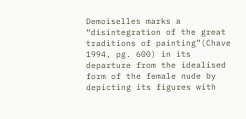Demoiselles marks a “disintegration of the great traditions of painting”(Chave 1994, pg. 600) in its departure from the idealised form of the female nude by depicting its figures with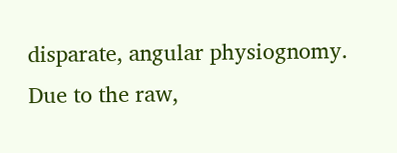disparate, angular physiognomy. Due to the raw,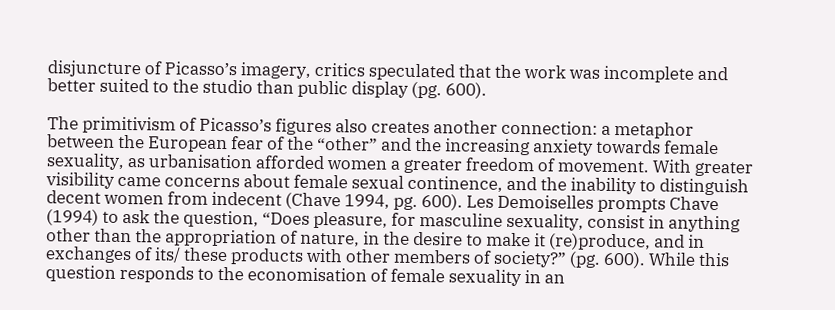disjuncture of Picasso’s imagery, critics speculated that the work was incomplete and better suited to the studio than public display (pg. 600).

The primitivism of Picasso’s figures also creates another connection: a metaphor between the European fear of the “other” and the increasing anxiety towards female sexuality, as urbanisation afforded women a greater freedom of movement. With greater visibility came concerns about female sexual continence, and the inability to distinguish decent women from indecent (Chave 1994, pg. 600). Les Demoiselles prompts Chave (1994) to ask the question, “Does pleasure, for masculine sexuality, consist in anything other than the appropriation of nature, in the desire to make it (re)produce, and in exchanges of its/ these products with other members of society?” (pg. 600). While this question responds to the economisation of female sexuality in an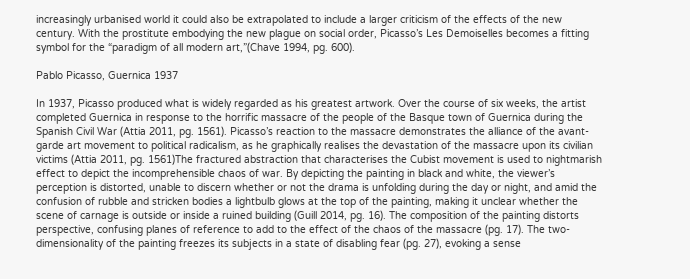increasingly urbanised world it could also be extrapolated to include a larger criticism of the effects of the new century. With the prostitute embodying the new plague on social order, Picasso’s Les Demoiselles becomes a fitting symbol for the “paradigm of all modern art,”(Chave 1994, pg. 600).

Pablo Picasso, Guernica 1937

In 1937, Picasso produced what is widely regarded as his greatest artwork. Over the course of six weeks, the artist completed Guernica in response to the horrific massacre of the people of the Basque town of Guernica during the Spanish Civil War (Attia 2011, pg. 1561). Picasso’s reaction to the massacre demonstrates the alliance of the avant-garde art movement to political radicalism, as he graphically realises the devastation of the massacre upon its civilian victims (Attia 2011, pg. 1561)The fractured abstraction that characterises the Cubist movement is used to nightmarish effect to depict the incomprehensible chaos of war. By depicting the painting in black and white, the viewer’s perception is distorted, unable to discern whether or not the drama is unfolding during the day or night, and amid the confusion of rubble and stricken bodies a lightbulb glows at the top of the painting, making it unclear whether the scene of carnage is outside or inside a ruined building (Guill 2014, pg. 16). The composition of the painting distorts perspective, confusing planes of reference to add to the effect of the chaos of the massacre (pg. 17). The two-dimensionality of the painting freezes its subjects in a state of disabling fear (pg. 27), evoking a sense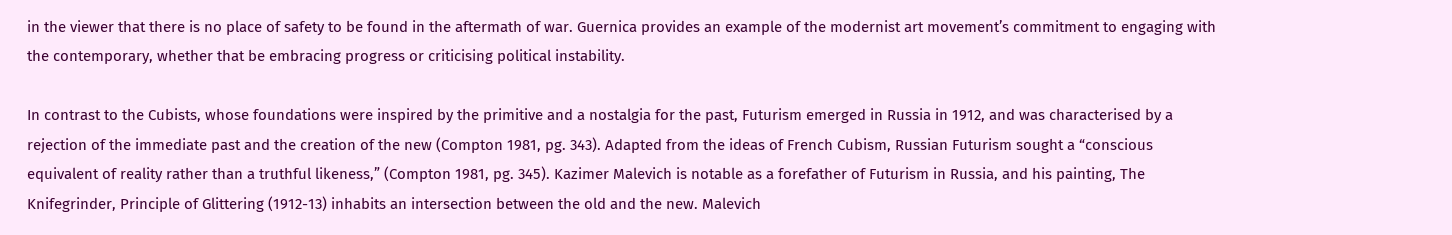in the viewer that there is no place of safety to be found in the aftermath of war. Guernica provides an example of the modernist art movement’s commitment to engaging with the contemporary, whether that be embracing progress or criticising political instability.

In contrast to the Cubists, whose foundations were inspired by the primitive and a nostalgia for the past, Futurism emerged in Russia in 1912, and was characterised by a rejection of the immediate past and the creation of the new (Compton 1981, pg. 343). Adapted from the ideas of French Cubism, Russian Futurism sought a “conscious equivalent of reality rather than a truthful likeness,” (Compton 1981, pg. 345). Kazimer Malevich is notable as a forefather of Futurism in Russia, and his painting, The Knifegrinder, Principle of Glittering (1912-13) inhabits an intersection between the old and the new. Malevich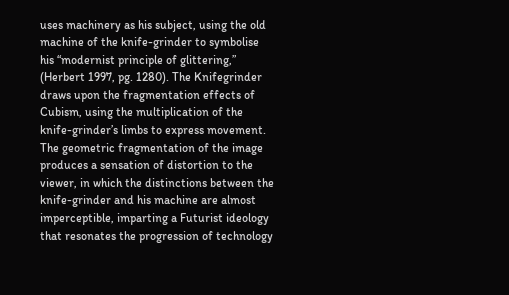uses machinery as his subject, using the old machine of the knife-grinder to symbolise his “modernist principle of glittering,” (Herbert 1997, pg. 1280). The Knifegrinder draws upon the fragmentation effects of Cubism, using the multiplication of the knife-grinder’s limbs to express movement. The geometric fragmentation of the image produces a sensation of distortion to the viewer, in which the distinctions between the knife-grinder and his machine are almost imperceptible, imparting a Futurist ideology that resonates the progression of technology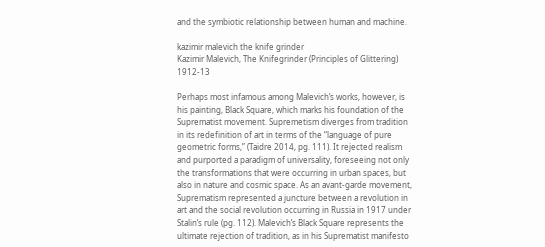and the symbiotic relationship between human and machine.

kazimir malevich the knife grinder
Kazimir Malevich, The Knifegrinder (Principles of Glittering) 1912-13

Perhaps most infamous among Malevich’s works, however, is his painting, Black Square, which marks his foundation of the Suprematist movement. Supremetism diverges from tradition in its redefinition of art in terms of the “language of pure geometric forms,” (Taidre 2014, pg. 111). It rejected realism and purported a paradigm of universality, foreseeing not only the transformations that were occurring in urban spaces, but also in nature and cosmic space. As an avant-garde movement, Suprematism represented a juncture between a revolution in art and the social revolution occurring in Russia in 1917 under Stalin’s rule (pg. 112). Malevich’s Black Square represents the ultimate rejection of tradition, as in his Suprematist manifesto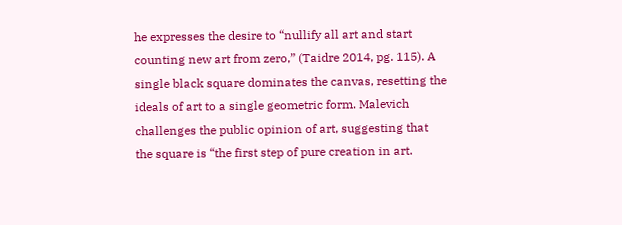he expresses the desire to “nullify all art and start counting new art from zero,” (Taidre 2014, pg. 115). A single black square dominates the canvas, resetting the ideals of art to a single geometric form. Malevich challenges the public opinion of art, suggesting that the square is “the first step of pure creation in art.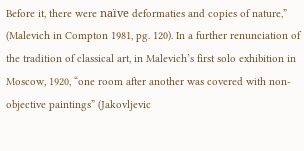Before it, there were naïve deformaties and copies of nature,” (Malevich in Compton 1981, pg. 120). In a further renunciation of the tradition of classical art, in Malevich’s first solo exhibition in Moscow, 1920, “one room after another was covered with non-objective paintings” (Jakovljevic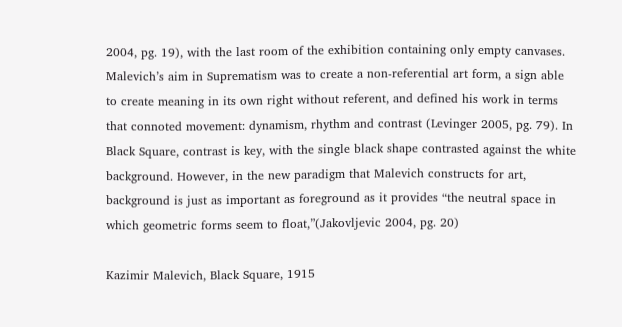2004, pg. 19), with the last room of the exhibition containing only empty canvases. Malevich’s aim in Suprematism was to create a non-referential art form, a sign able to create meaning in its own right without referent, and defined his work in terms that connoted movement: dynamism, rhythm and contrast (Levinger 2005, pg. 79). In Black Square, contrast is key, with the single black shape contrasted against the white background. However, in the new paradigm that Malevich constructs for art, background is just as important as foreground as it provides “the neutral space in which geometric forms seem to float,”(Jakovljevic 2004, pg. 20)

Kazimir Malevich, Black Square, 1915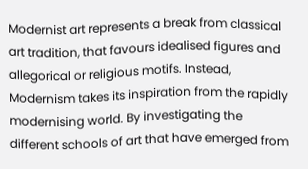Modernist art represents a break from classical art tradition, that favours idealised figures and allegorical or religious motifs. Instead, Modernism takes its inspiration from the rapidly modernising world. By investigating the different schools of art that have emerged from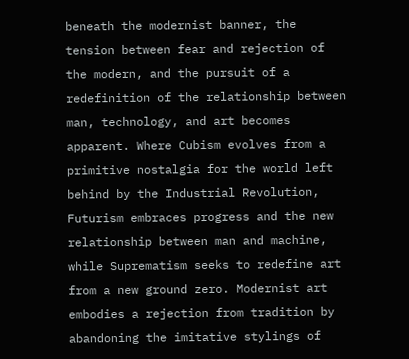beneath the modernist banner, the tension between fear and rejection of the modern, and the pursuit of a redefinition of the relationship between man, technology, and art becomes apparent. Where Cubism evolves from a primitive nostalgia for the world left behind by the Industrial Revolution, Futurism embraces progress and the new relationship between man and machine, while Suprematism seeks to redefine art from a new ground zero. Modernist art embodies a rejection from tradition by abandoning the imitative stylings of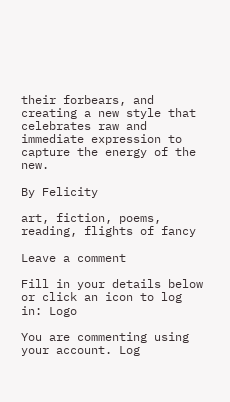their forbears, and creating a new style that celebrates raw and immediate expression to capture the energy of the new.

By Felicity

art, fiction, poems, reading, flights of fancy

Leave a comment

Fill in your details below or click an icon to log in: Logo

You are commenting using your account. Log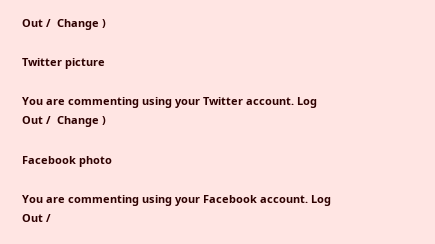Out /  Change )

Twitter picture

You are commenting using your Twitter account. Log Out /  Change )

Facebook photo

You are commenting using your Facebook account. Log Out /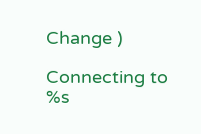Change )

Connecting to %s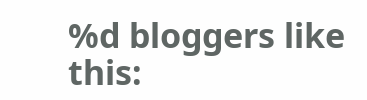%d bloggers like this: